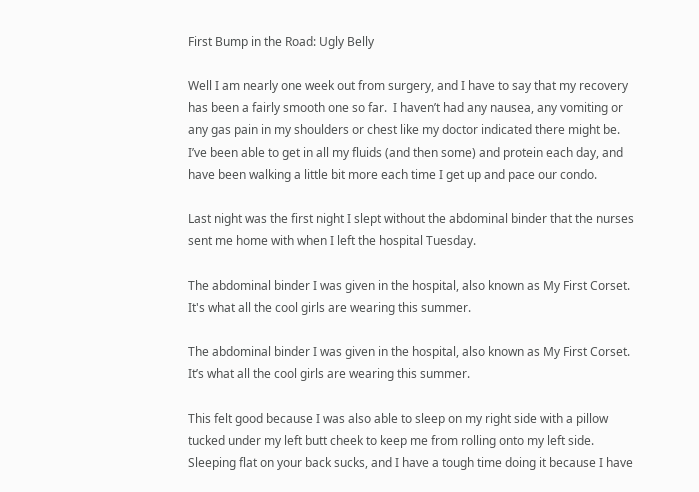First Bump in the Road: Ugly Belly

Well I am nearly one week out from surgery, and I have to say that my recovery has been a fairly smooth one so far.  I haven’t had any nausea, any vomiting or any gas pain in my shoulders or chest like my doctor indicated there might be.  I’ve been able to get in all my fluids (and then some) and protein each day, and have been walking a little bit more each time I get up and pace our condo.

Last night was the first night I slept without the abdominal binder that the nurses sent me home with when I left the hospital Tuesday.

The abdominal binder I was given in the hospital, also known as My First Corset.  It's what all the cool girls are wearing this summer.

The abdominal binder I was given in the hospital, also known as My First Corset. It’s what all the cool girls are wearing this summer.

This felt good because I was also able to sleep on my right side with a pillow tucked under my left butt cheek to keep me from rolling onto my left side. Sleeping flat on your back sucks, and I have a tough time doing it because I have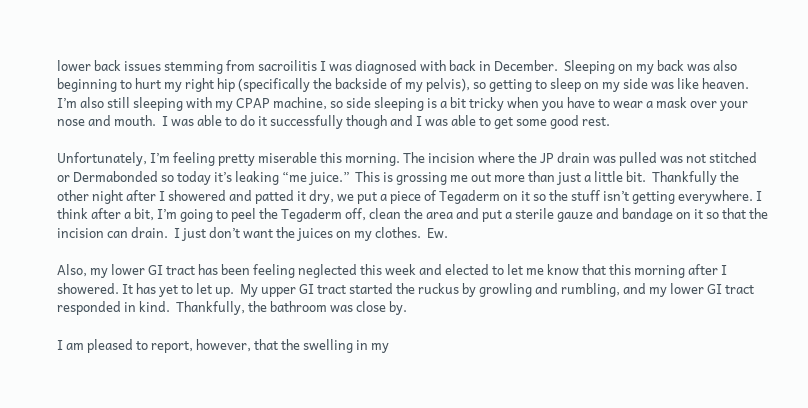lower back issues stemming from sacroilitis I was diagnosed with back in December.  Sleeping on my back was also beginning to hurt my right hip (specifically the backside of my pelvis), so getting to sleep on my side was like heaven.  I’m also still sleeping with my CPAP machine, so side sleeping is a bit tricky when you have to wear a mask over your nose and mouth.  I was able to do it successfully though and I was able to get some good rest.

Unfortunately, I’m feeling pretty miserable this morning. The incision where the JP drain was pulled was not stitched or Dermabonded so today it’s leaking “me juice.”  This is grossing me out more than just a little bit.  Thankfully the other night after I showered and patted it dry, we put a piece of Tegaderm on it so the stuff isn’t getting everywhere. I think after a bit, I’m going to peel the Tegaderm off, clean the area and put a sterile gauze and bandage on it so that the incision can drain.  I just don’t want the juices on my clothes.  Ew.

Also, my lower GI tract has been feeling neglected this week and elected to let me know that this morning after I showered. It has yet to let up.  My upper GI tract started the ruckus by growling and rumbling, and my lower GI tract responded in kind.  Thankfully, the bathroom was close by.

I am pleased to report, however, that the swelling in my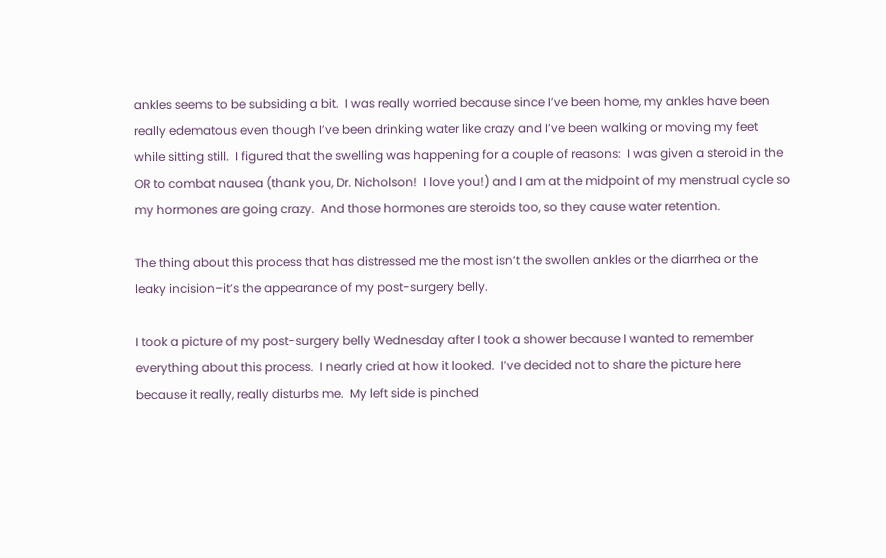ankles seems to be subsiding a bit.  I was really worried because since I’ve been home, my ankles have been really edematous even though I’ve been drinking water like crazy and I’ve been walking or moving my feet while sitting still.  I figured that the swelling was happening for a couple of reasons:  I was given a steroid in the OR to combat nausea (thank you, Dr. Nicholson!  I love you!) and I am at the midpoint of my menstrual cycle so my hormones are going crazy.  And those hormones are steroids too, so they cause water retention.

The thing about this process that has distressed me the most isn’t the swollen ankles or the diarrhea or the leaky incision–it’s the appearance of my post-surgery belly.

I took a picture of my post-surgery belly Wednesday after I took a shower because I wanted to remember everything about this process.  I nearly cried at how it looked.  I’ve decided not to share the picture here because it really, really disturbs me.  My left side is pinched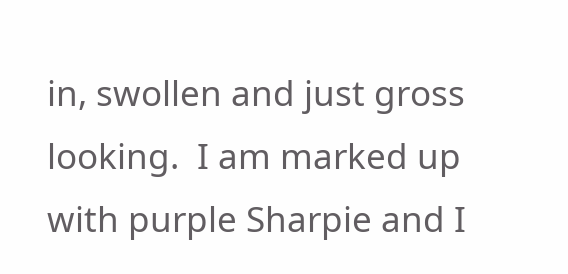in, swollen and just gross looking.  I am marked up with purple Sharpie and I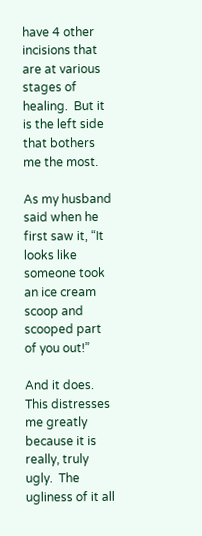have 4 other incisions that are at various stages of healing.  But it is the left side that bothers me the most.

As my husband said when he first saw it, “It looks like someone took an ice cream scoop and scooped part of you out!”

And it does.  This distresses me greatly because it is really, truly ugly.  The ugliness of it all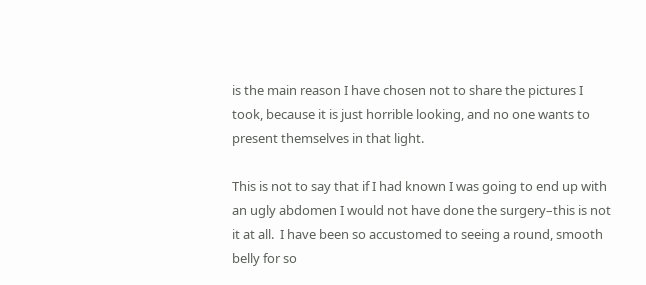is the main reason I have chosen not to share the pictures I took, because it is just horrible looking, and no one wants to present themselves in that light.

This is not to say that if I had known I was going to end up with an ugly abdomen I would not have done the surgery–this is not it at all.  I have been so accustomed to seeing a round, smooth belly for so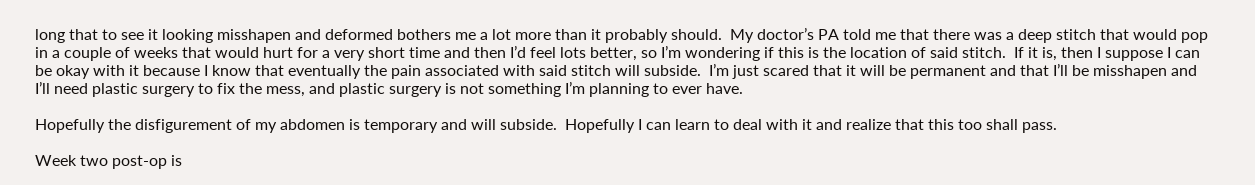long that to see it looking misshapen and deformed bothers me a lot more than it probably should.  My doctor’s PA told me that there was a deep stitch that would pop in a couple of weeks that would hurt for a very short time and then I’d feel lots better, so I’m wondering if this is the location of said stitch.  If it is, then I suppose I can be okay with it because I know that eventually the pain associated with said stitch will subside.  I’m just scared that it will be permanent and that I’ll be misshapen and I’ll need plastic surgery to fix the mess, and plastic surgery is not something I’m planning to ever have.

Hopefully the disfigurement of my abdomen is temporary and will subside.  Hopefully I can learn to deal with it and realize that this too shall pass.

Week two post-op is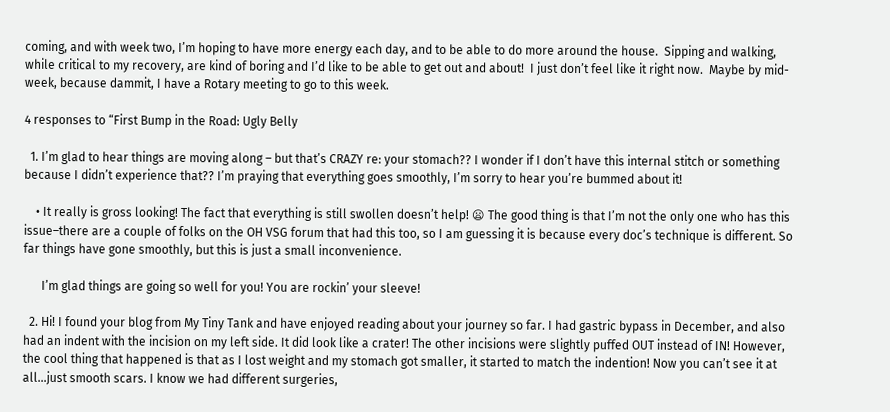coming, and with week two, I’m hoping to have more energy each day, and to be able to do more around the house.  Sipping and walking, while critical to my recovery, are kind of boring and I’d like to be able to get out and about!  I just don’t feel like it right now.  Maybe by mid-week, because dammit, I have a Rotary meeting to go to this week.

4 responses to “First Bump in the Road: Ugly Belly

  1. I’m glad to hear things are moving along – but that’s CRAZY re: your stomach?? I wonder if I don’t have this internal stitch or something because I didn’t experience that?? I’m praying that everything goes smoothly, I’m sorry to hear you’re bummed about it!

    • It really is gross looking! The fact that everything is still swollen doesn’t help! 😦 The good thing is that I’m not the only one who has this issue–there are a couple of folks on the OH VSG forum that had this too, so I am guessing it is because every doc’s technique is different. So far things have gone smoothly, but this is just a small inconvenience.

      I’m glad things are going so well for you! You are rockin’ your sleeve!

  2. Hi! I found your blog from My Tiny Tank and have enjoyed reading about your journey so far. I had gastric bypass in December, and also had an indent with the incision on my left side. It did look like a crater! The other incisions were slightly puffed OUT instead of IN! However, the cool thing that happened is that as I lost weight and my stomach got smaller, it started to match the indention! Now you can’t see it at all…just smooth scars. I know we had different surgeries,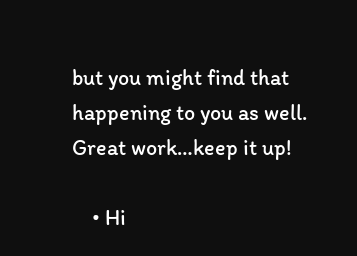but you might find that happening to you as well. Great work…keep it up!

    • Hi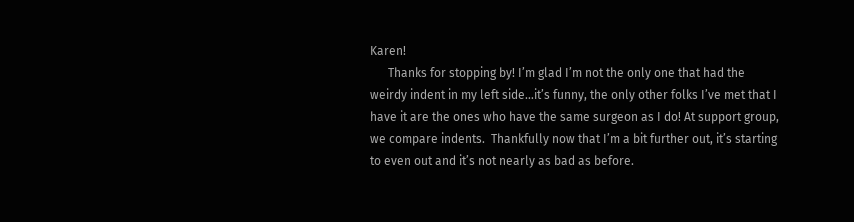Karen!
      Thanks for stopping by! I’m glad I’m not the only one that had the weirdy indent in my left side…it’s funny, the only other folks I’ve met that I have it are the ones who have the same surgeon as I do! At support group, we compare indents.  Thankfully now that I’m a bit further out, it’s starting to even out and it’s not nearly as bad as before.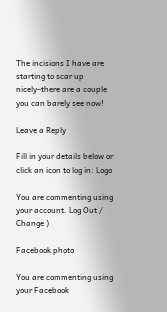The incisions I have are starting to scar up nicely–there are a couple you can barely see now!

Leave a Reply

Fill in your details below or click an icon to log in: Logo

You are commenting using your account. Log Out /  Change )

Facebook photo

You are commenting using your Facebook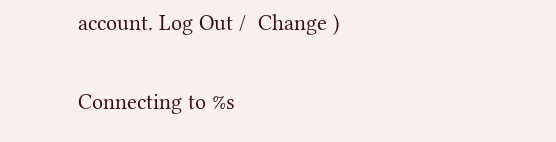account. Log Out /  Change )

Connecting to %s